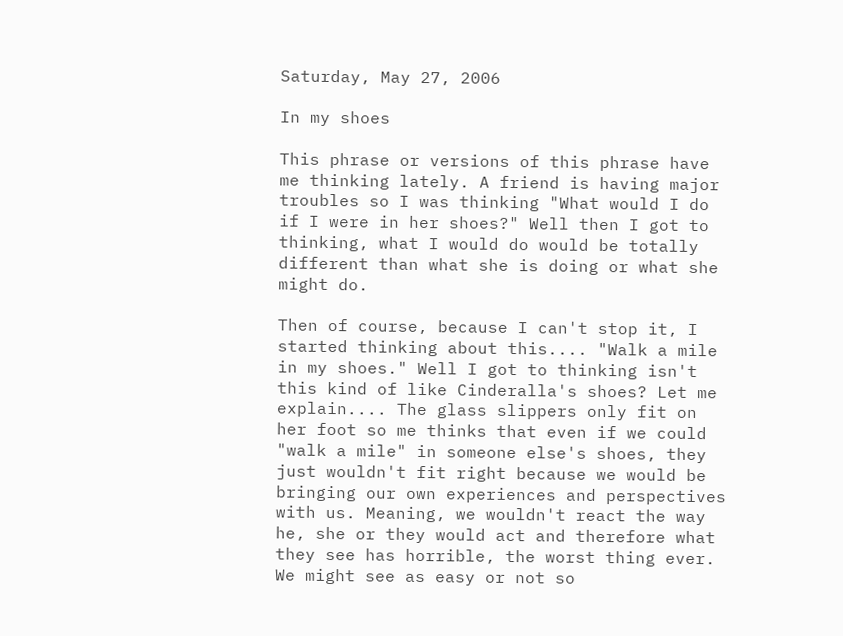Saturday, May 27, 2006

In my shoes

This phrase or versions of this phrase have me thinking lately. A friend is having major troubles so I was thinking "What would I do if I were in her shoes?" Well then I got to thinking, what I would do would be totally different than what she is doing or what she might do.

Then of course, because I can't stop it, I started thinking about this.... "Walk a mile in my shoes." Well I got to thinking isn't this kind of like Cinderalla's shoes? Let me explain.... The glass slippers only fit on her foot so me thinks that even if we could "walk a mile" in someone else's shoes, they just wouldn't fit right because we would be bringing our own experiences and perspectives with us. Meaning, we wouldn't react the way he, she or they would act and therefore what they see has horrible, the worst thing ever. We might see as easy or not so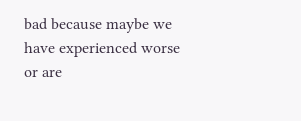bad because maybe we have experienced worse or are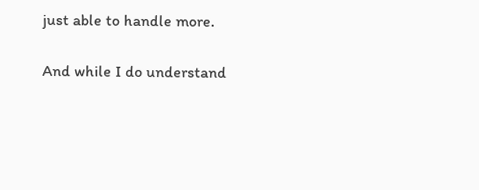just able to handle more.

And while I do understand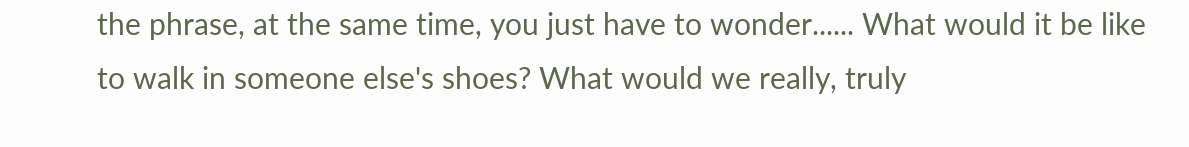the phrase, at the same time, you just have to wonder...... What would it be like to walk in someone else's shoes? What would we really, truly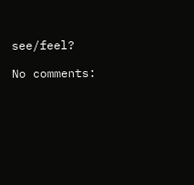see/feel?

No comments: